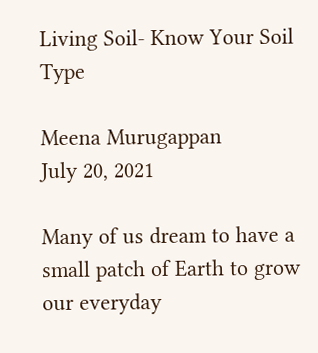Living Soil- Know Your Soil Type

Meena Murugappan
July 20, 2021

Many of us dream to have a small patch of Earth to grow our everyday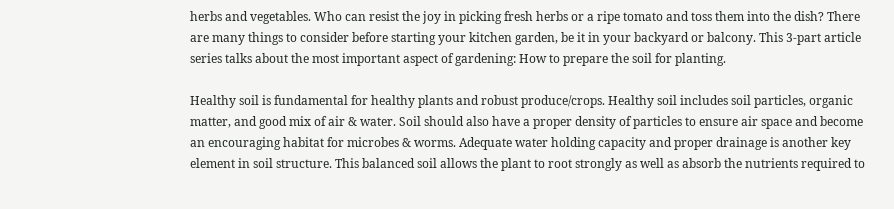herbs and vegetables. Who can resist the joy in picking fresh herbs or a ripe tomato and toss them into the dish? There are many things to consider before starting your kitchen garden, be it in your backyard or balcony. This 3-part article series talks about the most important aspect of gardening: How to prepare the soil for planting.

Healthy soil is fundamental for healthy plants and robust produce/crops. Healthy soil includes soil particles, organic matter, and good mix of air & water. Soil should also have a proper density of particles to ensure air space and become an encouraging habitat for microbes & worms. Adequate water holding capacity and proper drainage is another key element in soil structure. This balanced soil allows the plant to root strongly as well as absorb the nutrients required to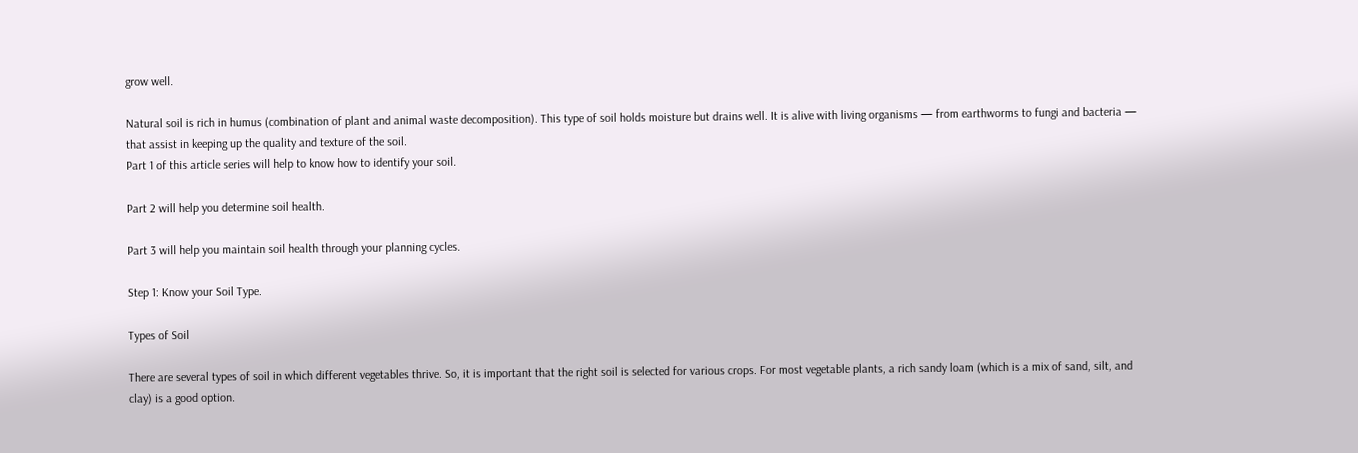grow well.

Natural soil is rich in humus (combination of plant and animal waste decomposition). This type of soil holds moisture but drains well. It is alive with living organisms — from earthworms to fungi and bacteria — that assist in keeping up the quality and texture of the soil.
Part 1 of this article series will help to know how to identify your soil.

Part 2 will help you determine soil health.

Part 3 will help you maintain soil health through your planning cycles.

Step 1: Know your Soil Type.

Types of Soil

There are several types of soil in which different vegetables thrive. So, it is important that the right soil is selected for various crops. For most vegetable plants, a rich sandy loam (which is a mix of sand, silt, and clay) is a good option.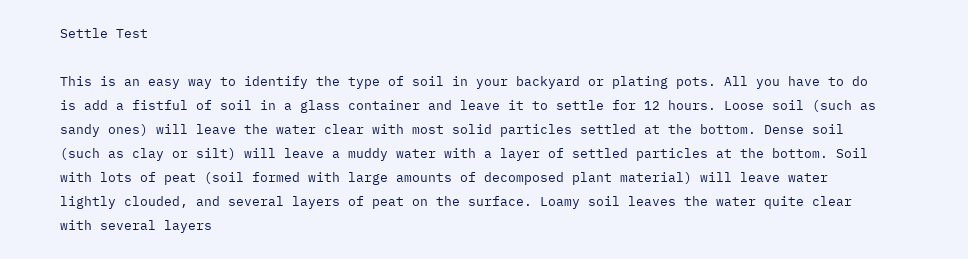Settle Test

This is an easy way to identify the type of soil in your backyard or plating pots. All you have to do is add a fistful of soil in a glass container and leave it to settle for 12 hours. Loose soil (such as sandy ones) will leave the water clear with most solid particles settled at the bottom. Dense soil (such as clay or silt) will leave a muddy water with a layer of settled particles at the bottom. Soil with lots of peat (soil formed with large amounts of decomposed plant material) will leave water lightly clouded, and several layers of peat on the surface. Loamy soil leaves the water quite clear with several layers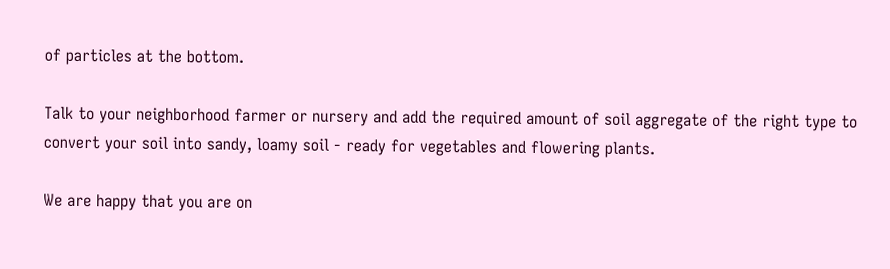of particles at the bottom.

Talk to your neighborhood farmer or nursery and add the required amount of soil aggregate of the right type to convert your soil into sandy, loamy soil - ready for vegetables and flowering plants.

We are happy that you are on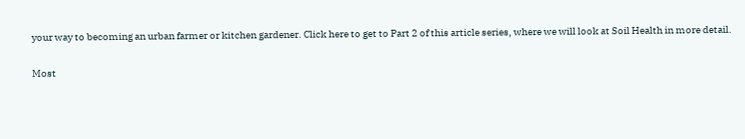your way to becoming an urban farmer or kitchen gardener. Click here to get to Part 2 of this article series, where we will look at Soil Health in more detail.

Most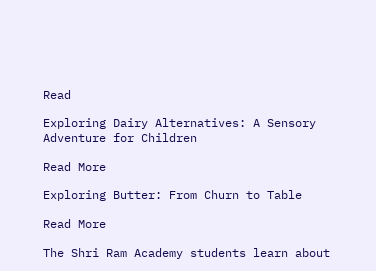Read

Exploring Dairy Alternatives: A Sensory Adventure for Children

Read More

Exploring Butter: From Churn to Table

Read More

The Shri Ram Academy students learn about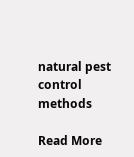natural pest control methods

Read More